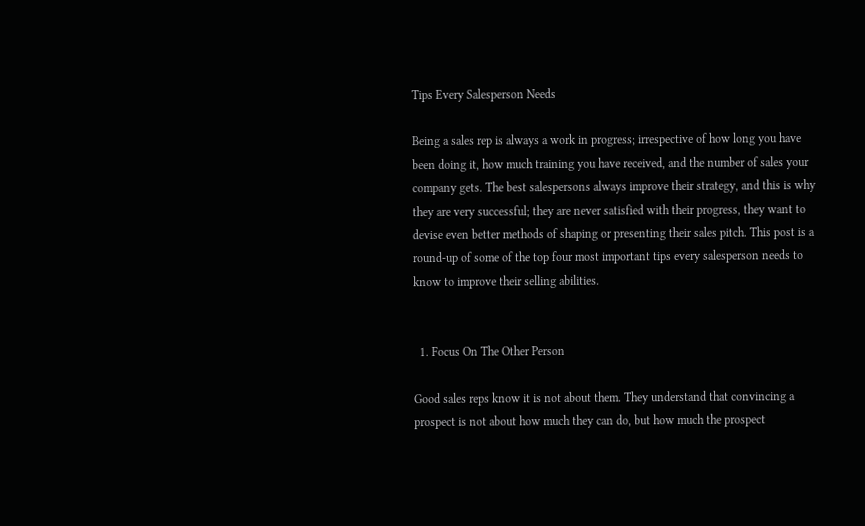Tips Every Salesperson Needs

Being a sales rep is always a work in progress; irrespective of how long you have been doing it, how much training you have received, and the number of sales your company gets. The best salespersons always improve their strategy, and this is why they are very successful; they are never satisfied with their progress, they want to devise even better methods of shaping or presenting their sales pitch. This post is a round-up of some of the top four most important tips every salesperson needs to know to improve their selling abilities.


  1. Focus On The Other Person

Good sales reps know it is not about them. They understand that convincing a prospect is not about how much they can do, but how much the prospect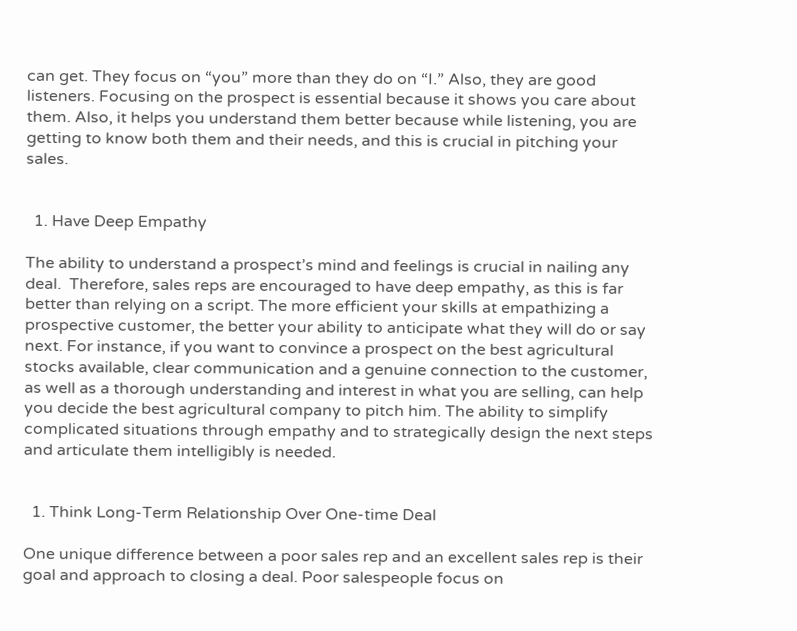can get. They focus on “you” more than they do on “I.” Also, they are good listeners. Focusing on the prospect is essential because it shows you care about them. Also, it helps you understand them better because while listening, you are getting to know both them and their needs, and this is crucial in pitching your sales.


  1. Have Deep Empathy

The ability to understand a prospect’s mind and feelings is crucial in nailing any deal.  Therefore, sales reps are encouraged to have deep empathy, as this is far better than relying on a script. The more efficient your skills at empathizing a prospective customer, the better your ability to anticipate what they will do or say next. For instance, if you want to convince a prospect on the best agricultural stocks available, clear communication and a genuine connection to the customer, as well as a thorough understanding and interest in what you are selling, can help you decide the best agricultural company to pitch him. The ability to simplify complicated situations through empathy and to strategically design the next steps and articulate them intelligibly is needed.


  1. Think Long-Term Relationship Over One-time Deal

One unique difference between a poor sales rep and an excellent sales rep is their goal and approach to closing a deal. Poor salespeople focus on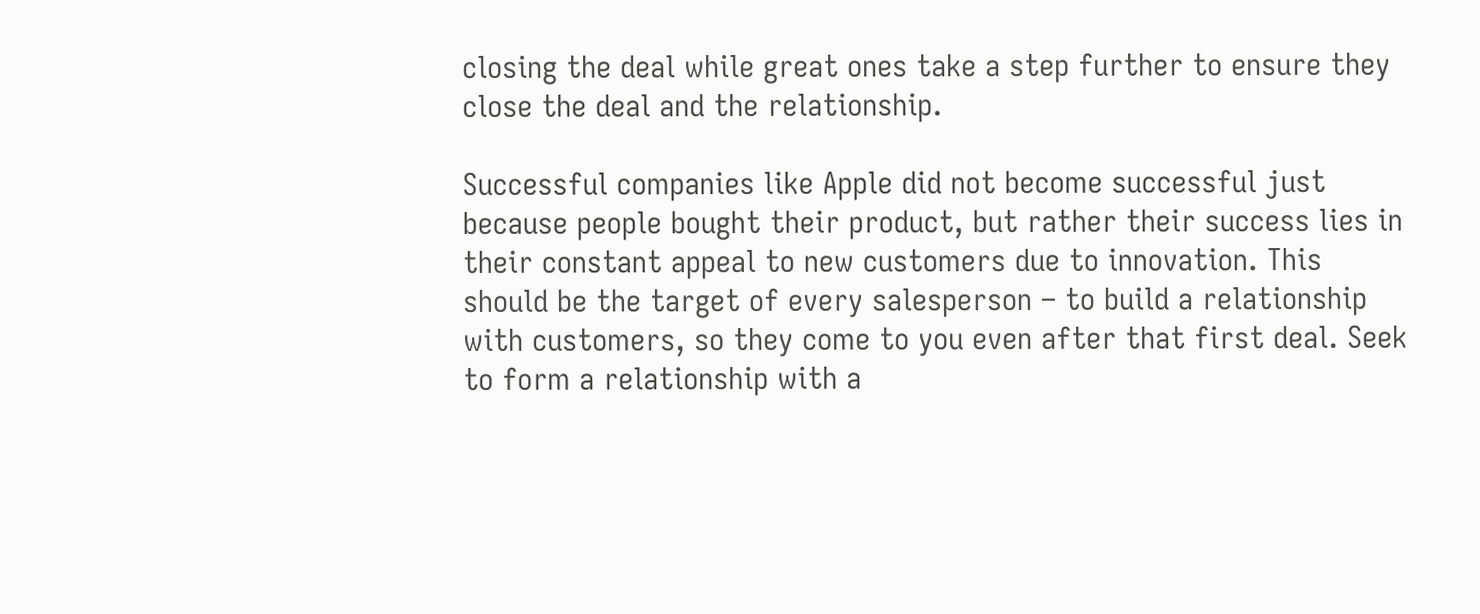closing the deal while great ones take a step further to ensure they close the deal and the relationship.

Successful companies like Apple did not become successful just because people bought their product, but rather their success lies in their constant appeal to new customers due to innovation. This should be the target of every salesperson – to build a relationship with customers, so they come to you even after that first deal. Seek to form a relationship with a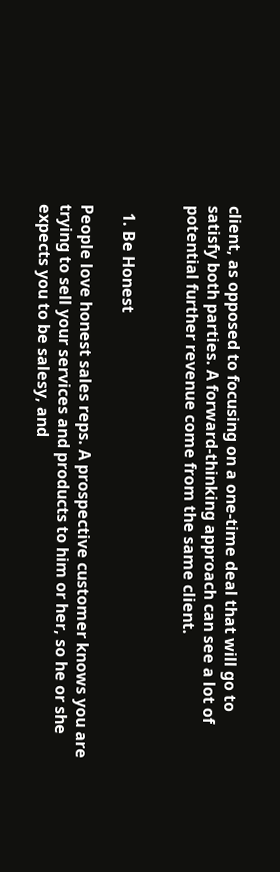client, as opposed to focusing on a one-time deal that will go to satisfy both parties. A forward-thinking approach can see a lot of potential further revenue come from the same client.


  1. Be Honest

People love honest sales reps. A prospective customer knows you are trying to sell your services and products to him or her, so he or she expects you to be salesy, and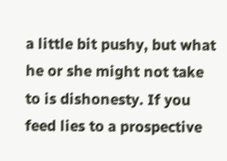a little bit pushy, but what he or she might not take to is dishonesty. If you feed lies to a prospective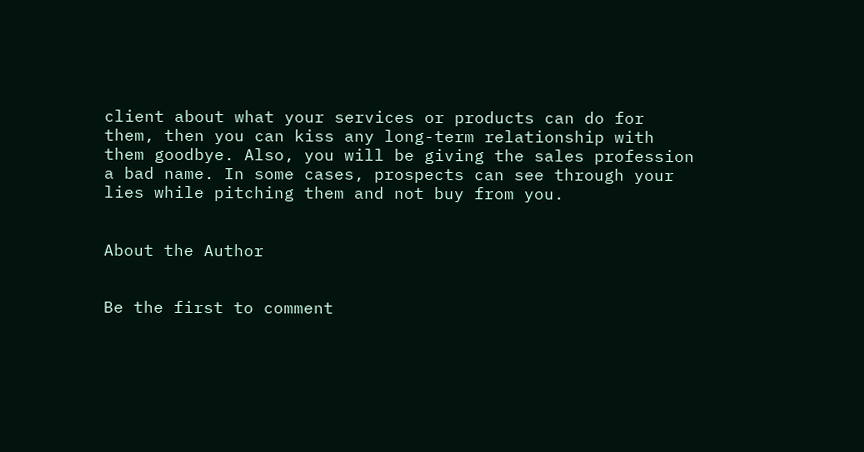client about what your services or products can do for them, then you can kiss any long-term relationship with them goodbye. Also, you will be giving the sales profession a bad name. In some cases, prospects can see through your lies while pitching them and not buy from you.


About the Author


Be the first to comment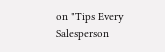on "Tips Every Salesperson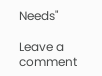Needs"

Leave a comment